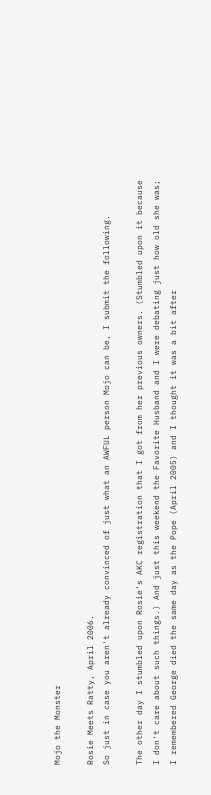Mojo the Monster

Rosie Meets Ratty, April 2006.
So just in case you aren't already convinced of just what an AWFUL person Mojo can be, I submit the following.

The other day I stumbled upon Rosie's AKC registration that I got from her previous owners. (Stumbled upon it because I don't care about such things.) And just this weekend the Favorite Husband and I were debating just how old she was; I remembered George died the same day as the Pope (April 2005) and I thought it was a bit after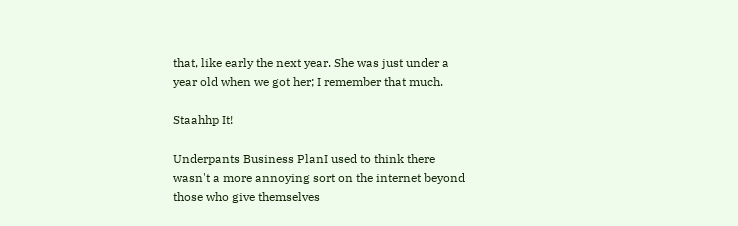that, like early the next year. She was just under a year old when we got her; I remember that much.

Staahhp It!

Underpants Business PlanI used to think there wasn't a more annoying sort on the internet beyond those who give themselves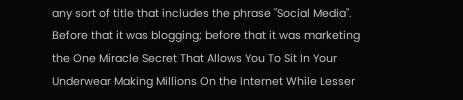any sort of title that includes the phrase "Social Media". Before that it was blogging; before that it was marketing the One Miracle Secret That Allows You To Sit In Your Underwear Making Millions On the Internet While Lesser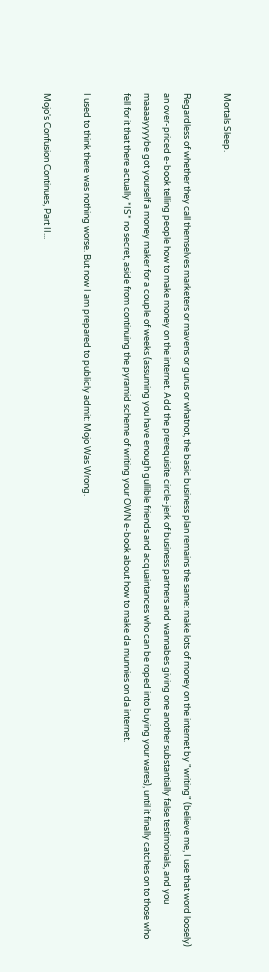Mortals Sleep.

Regardless of whether they call themselves marketers or mavens or gurus or whatnot, the basic business plan remains the same: make lots of money on the internet by "writing" (believe me, I use that word loosely) an over-priced e-book telling people how to make money on the internet. Add the prerequisite circle-jerk of business partners and wannabes giving one another substantially false testimonials, and you maaaayyyybe got yourself a money maker for a couple of weeks (assuming you have enough gullible friends and acquaintances who can be roped into buying your wares), until it finally catches on to those who fell for it that there actually *IS* no secret, aside from continuing the pyramid scheme of writing your OWN e-book about how to make da munnies on da internet.

I used to think there was nothing worse. But now I am prepared to publicly admit: Mojo Was Wrong.

Mojo's Confusion Continues, Part II...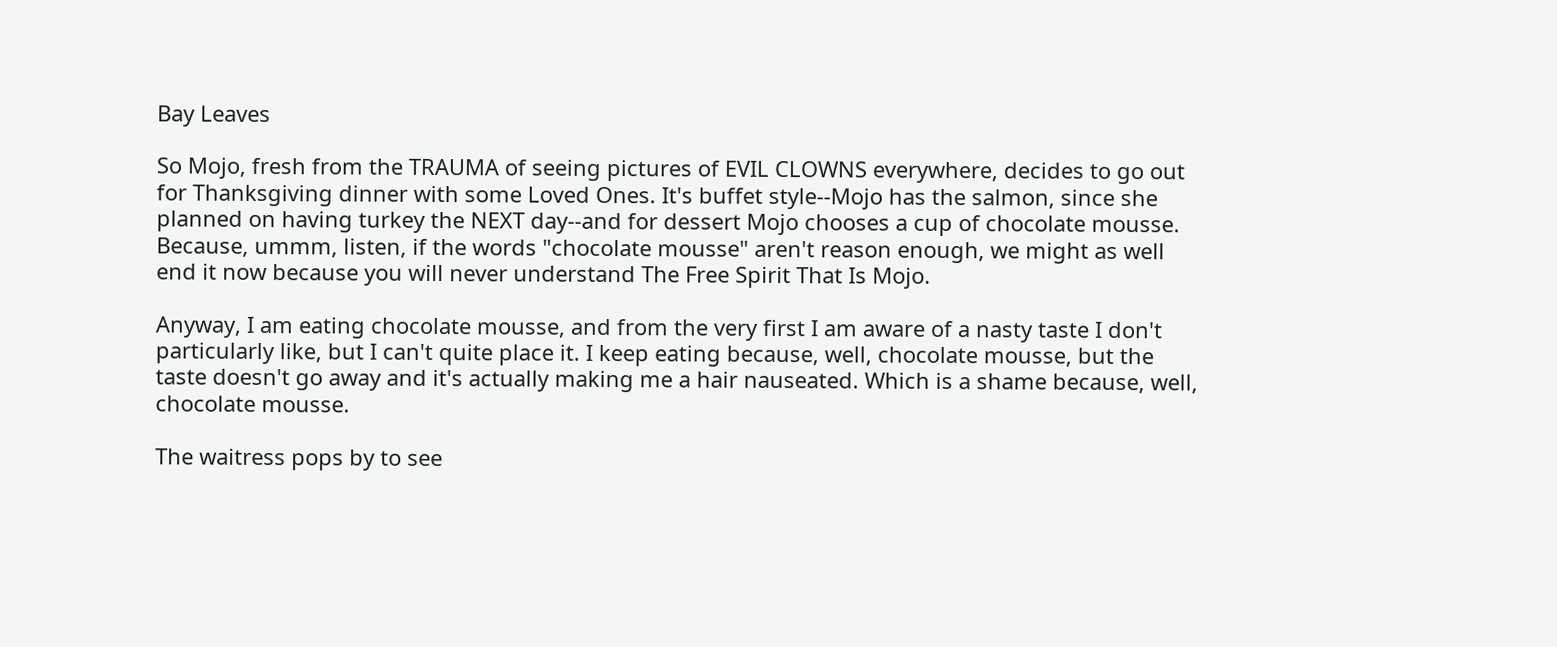Bay Leaves

So Mojo, fresh from the TRAUMA of seeing pictures of EVIL CLOWNS everywhere, decides to go out for Thanksgiving dinner with some Loved Ones. It's buffet style--Mojo has the salmon, since she planned on having turkey the NEXT day--and for dessert Mojo chooses a cup of chocolate mousse. Because, ummm, listen, if the words "chocolate mousse" aren't reason enough, we might as well end it now because you will never understand The Free Spirit That Is Mojo.

Anyway, I am eating chocolate mousse, and from the very first I am aware of a nasty taste I don't particularly like, but I can't quite place it. I keep eating because, well, chocolate mousse, but the taste doesn't go away and it's actually making me a hair nauseated. Which is a shame because, well, chocolate mousse.

The waitress pops by to see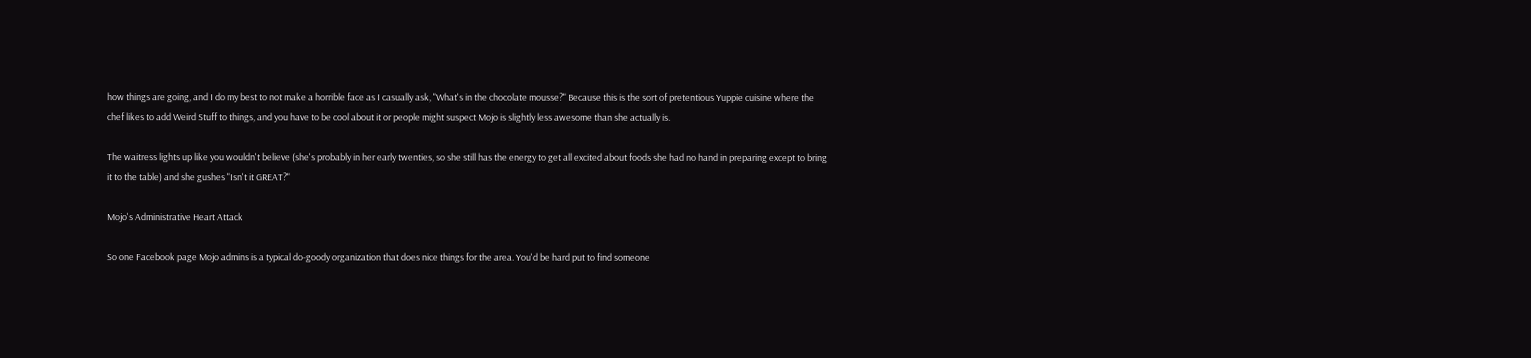how things are going, and I do my best to not make a horrible face as I casually ask, "What's in the chocolate mousse?" Because this is the sort of pretentious Yuppie cuisine where the chef likes to add Weird Stuff to things, and you have to be cool about it or people might suspect Mojo is slightly less awesome than she actually is.

The waitress lights up like you wouldn't believe (she's probably in her early twenties, so she still has the energy to get all excited about foods she had no hand in preparing except to bring it to the table) and she gushes "Isn't it GREAT?"

Mojo's Administrative Heart Attack

So one Facebook page Mojo admins is a typical do-goody organization that does nice things for the area. You'd be hard put to find someone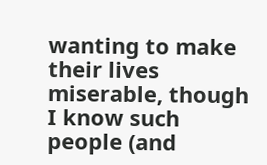wanting to make their lives miserable, though I know such people (and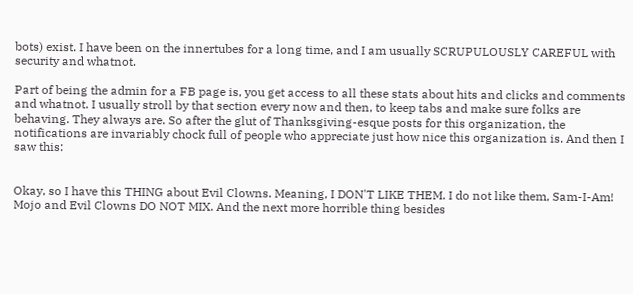bots) exist. I have been on the innertubes for a long time, and I am usually SCRUPULOUSLY CAREFUL with security and whatnot.

Part of being the admin for a FB page is, you get access to all these stats about hits and clicks and comments and whatnot. I usually stroll by that section every now and then, to keep tabs and make sure folks are behaving. They always are. So after the glut of Thanksgiving-esque posts for this organization, the notifications are invariably chock full of people who appreciate just how nice this organization is. And then I saw this:


Okay, so I have this THING about Evil Clowns. Meaning, I DON'T LIKE THEM. I do not like them, Sam-I-Am! Mojo and Evil Clowns DO NOT MIX. And the next more horrible thing besides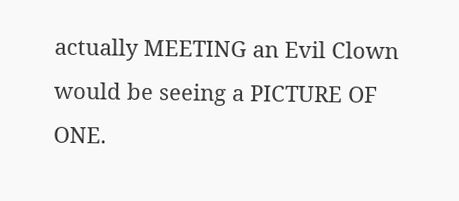actually MEETING an Evil Clown would be seeing a PICTURE OF ONE.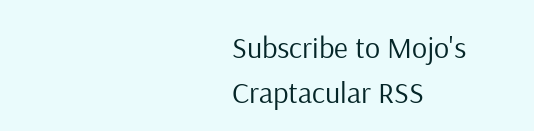Subscribe to Mojo's Craptacular RSS